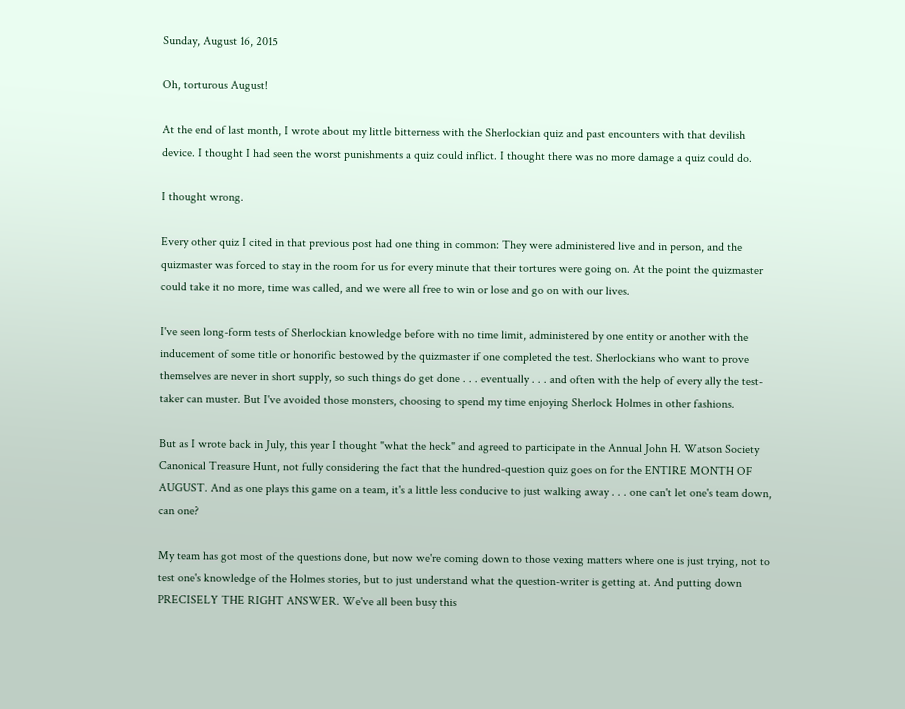Sunday, August 16, 2015

Oh, torturous August!

At the end of last month, I wrote about my little bitterness with the Sherlockian quiz and past encounters with that devilish device. I thought I had seen the worst punishments a quiz could inflict. I thought there was no more damage a quiz could do.

I thought wrong.

Every other quiz I cited in that previous post had one thing in common: They were administered live and in person, and the quizmaster was forced to stay in the room for us for every minute that their tortures were going on. At the point the quizmaster could take it no more, time was called, and we were all free to win or lose and go on with our lives.

I've seen long-form tests of Sherlockian knowledge before with no time limit, administered by one entity or another with the inducement of some title or honorific bestowed by the quizmaster if one completed the test. Sherlockians who want to prove themselves are never in short supply, so such things do get done . . . eventually . . . and often with the help of every ally the test-taker can muster. But I've avoided those monsters, choosing to spend my time enjoying Sherlock Holmes in other fashions.

But as I wrote back in July, this year I thought "what the heck" and agreed to participate in the Annual John H. Watson Society Canonical Treasure Hunt, not fully considering the fact that the hundred-question quiz goes on for the ENTIRE MONTH OF AUGUST. And as one plays this game on a team, it's a little less conducive to just walking away . . . one can't let one's team down, can one?

My team has got most of the questions done, but now we're coming down to those vexing matters where one is just trying, not to test one's knowledge of the Holmes stories, but to just understand what the question-writer is getting at. And putting down PRECISELY THE RIGHT ANSWER. We've all been busy this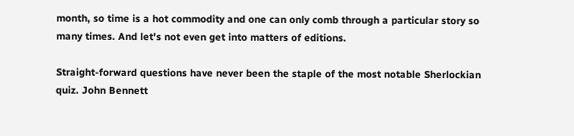month, so time is a hot commodity and one can only comb through a particular story so many times. And let's not even get into matters of editions.

Straight-forward questions have never been the staple of the most notable Sherlockian quiz. John Bennett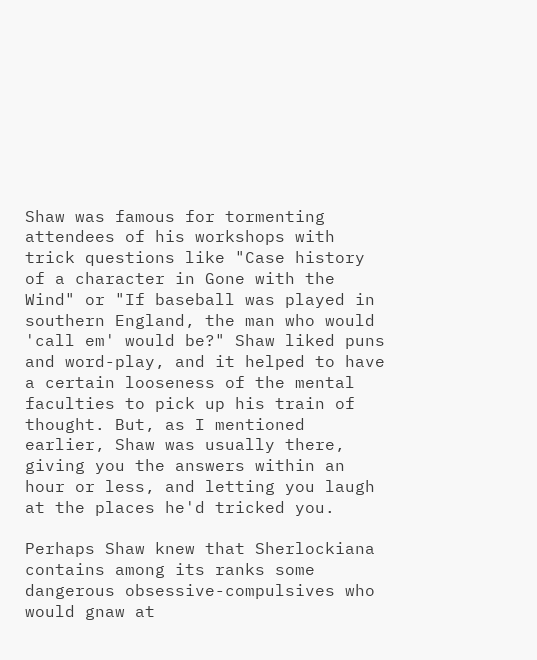Shaw was famous for tormenting attendees of his workshops with trick questions like "Case history of a character in Gone with the Wind" or "If baseball was played in southern England, the man who would 'call em' would be?" Shaw liked puns and word-play, and it helped to have a certain looseness of the mental faculties to pick up his train of thought. But, as I mentioned earlier, Shaw was usually there, giving you the answers within an hour or less, and letting you laugh at the places he'd tricked you.

Perhaps Shaw knew that Sherlockiana contains among its ranks some dangerous obsessive-compulsives who would gnaw at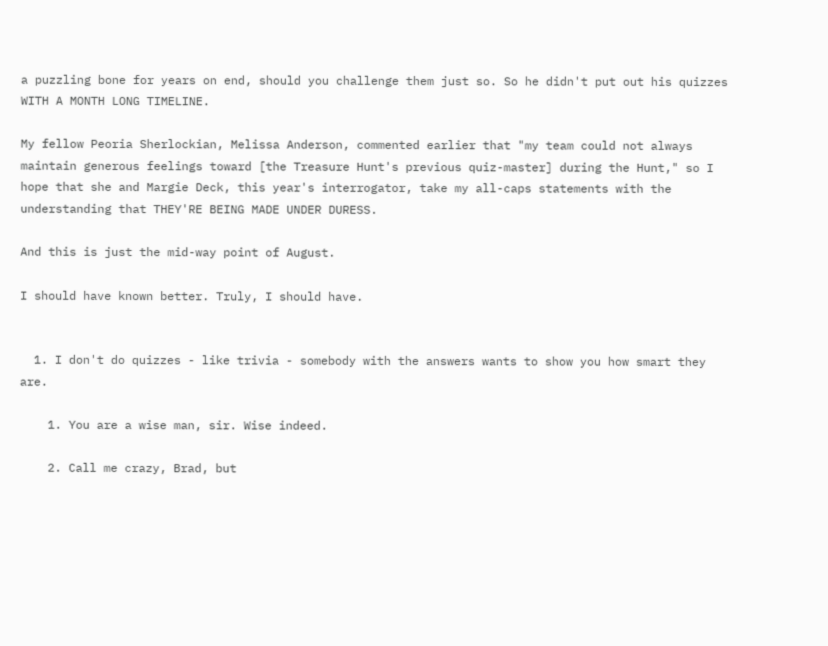a puzzling bone for years on end, should you challenge them just so. So he didn't put out his quizzes WITH A MONTH LONG TIMELINE.

My fellow Peoria Sherlockian, Melissa Anderson, commented earlier that "my team could not always maintain generous feelings toward [the Treasure Hunt's previous quiz-master] during the Hunt," so I hope that she and Margie Deck, this year's interrogator, take my all-caps statements with the understanding that THEY'RE BEING MADE UNDER DURESS.

And this is just the mid-way point of August.

I should have known better. Truly, I should have.


  1. I don't do quizzes - like trivia - somebody with the answers wants to show you how smart they are.

    1. You are a wise man, sir. Wise indeed.

    2. Call me crazy, Brad, but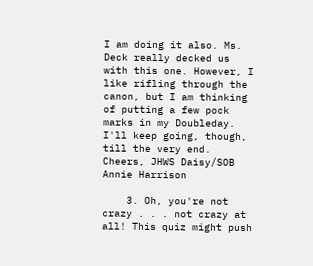I am doing it also. Ms. Deck really decked us with this one. However, I like rifling through the canon, but I am thinking of putting a few pock marks in my Doubleday. I'll keep going, though, till the very end. Cheers, JHWS Daisy/SOB Annie Harrison

    3. Oh, you're not crazy . . . not crazy at all! This quiz might push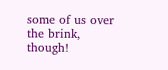some of us over the brink, though!